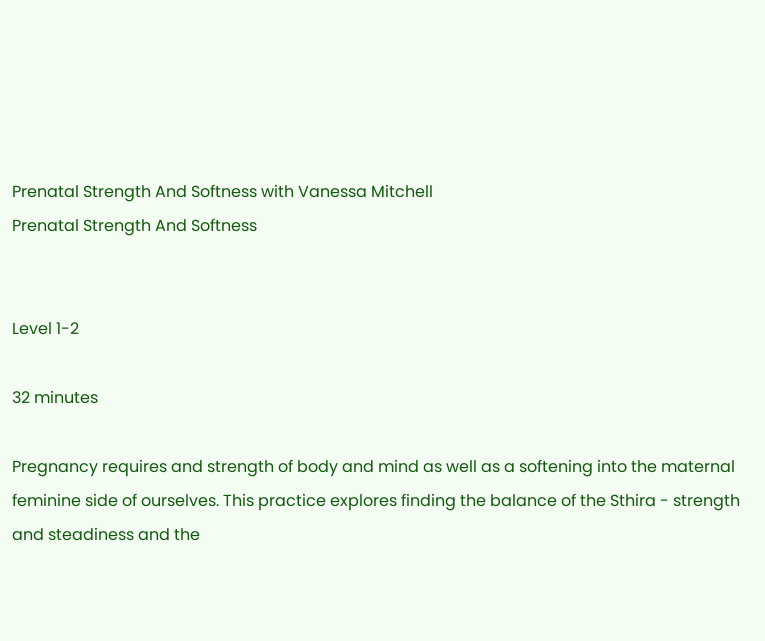Prenatal Strength And Softness with Vanessa Mitchell
Prenatal Strength And Softness


Level 1-2

32 minutes

Pregnancy requires and strength of body and mind as well as a softening into the maternal feminine side of ourselves. This practice explores finding the balance of the Sthira - strength and steadiness and the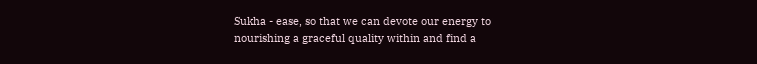Sukha - ease, so that we can devote our energy to nourishing a graceful quality within and find a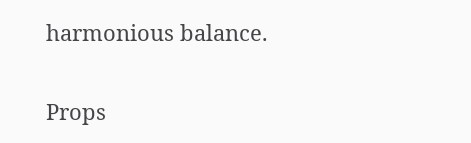harmonious balance.

Props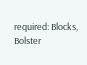required: Blocks, Bolster